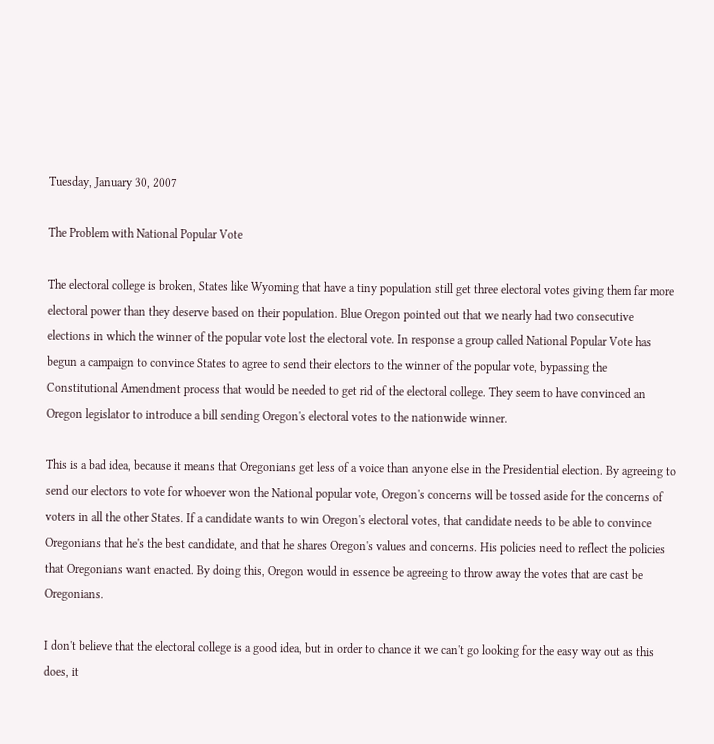Tuesday, January 30, 2007

The Problem with National Popular Vote

The electoral college is broken, States like Wyoming that have a tiny population still get three electoral votes giving them far more electoral power than they deserve based on their population. Blue Oregon pointed out that we nearly had two consecutive elections in which the winner of the popular vote lost the electoral vote. In response a group called National Popular Vote has begun a campaign to convince States to agree to send their electors to the winner of the popular vote, bypassing the Constitutional Amendment process that would be needed to get rid of the electoral college. They seem to have convinced an Oregon legislator to introduce a bill sending Oregon's electoral votes to the nationwide winner.

This is a bad idea, because it means that Oregonians get less of a voice than anyone else in the Presidential election. By agreeing to send our electors to vote for whoever won the National popular vote, Oregon's concerns will be tossed aside for the concerns of voters in all the other States. If a candidate wants to win Oregon's electoral votes, that candidate needs to be able to convince Oregonians that he's the best candidate, and that he shares Oregon's values and concerns. His policies need to reflect the policies that Oregonians want enacted. By doing this, Oregon would in essence be agreeing to throw away the votes that are cast be Oregonians.

I don't believe that the electoral college is a good idea, but in order to chance it we can't go looking for the easy way out as this does, it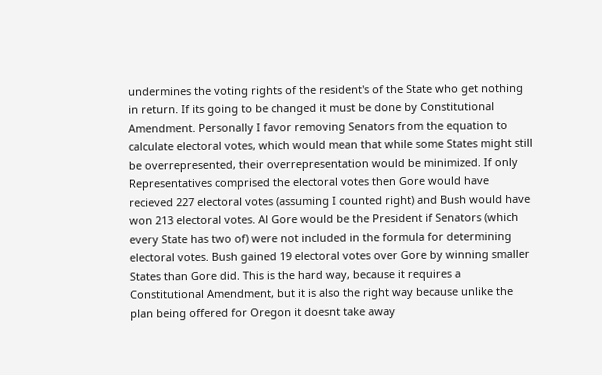undermines the voting rights of the resident's of the State who get nothing in return. If its going to be changed it must be done by Constitutional Amendment. Personally I favor removing Senators from the equation to calculate electoral votes, which would mean that while some States might still be overrepresented, their overrepresentation would be minimized. If only Representatives comprised the electoral votes then Gore would have recieved 227 electoral votes (assuming I counted right) and Bush would have won 213 electoral votes. Al Gore would be the President if Senators (which every State has two of) were not included in the formula for determining electoral votes. Bush gained 19 electoral votes over Gore by winning smaller States than Gore did. This is the hard way, because it requires a Constitutional Amendment, but it is also the right way because unlike the plan being offered for Oregon it doesnt take away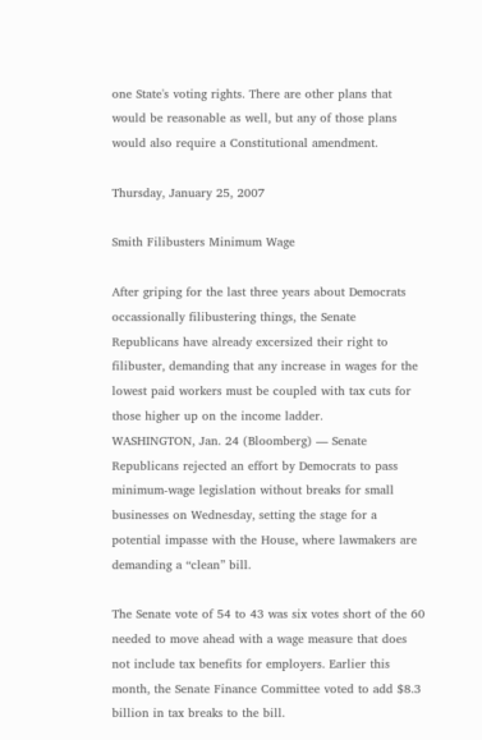one State's voting rights. There are other plans that would be reasonable as well, but any of those plans would also require a Constitutional amendment.

Thursday, January 25, 2007

Smith Filibusters Minimum Wage

After griping for the last three years about Democrats occassionally filibustering things, the Senate Republicans have already excersized their right to filibuster, demanding that any increase in wages for the lowest paid workers must be coupled with tax cuts for those higher up on the income ladder.
WASHINGTON, Jan. 24 (Bloomberg) — Senate Republicans rejected an effort by Democrats to pass minimum-wage legislation without breaks for small businesses on Wednesday, setting the stage for a potential impasse with the House, where lawmakers are demanding a “clean” bill.

The Senate vote of 54 to 43 was six votes short of the 60 needed to move ahead with a wage measure that does not include tax benefits for employers. Earlier this month, the Senate Finance Committee voted to add $8.3 billion in tax breaks to the bill.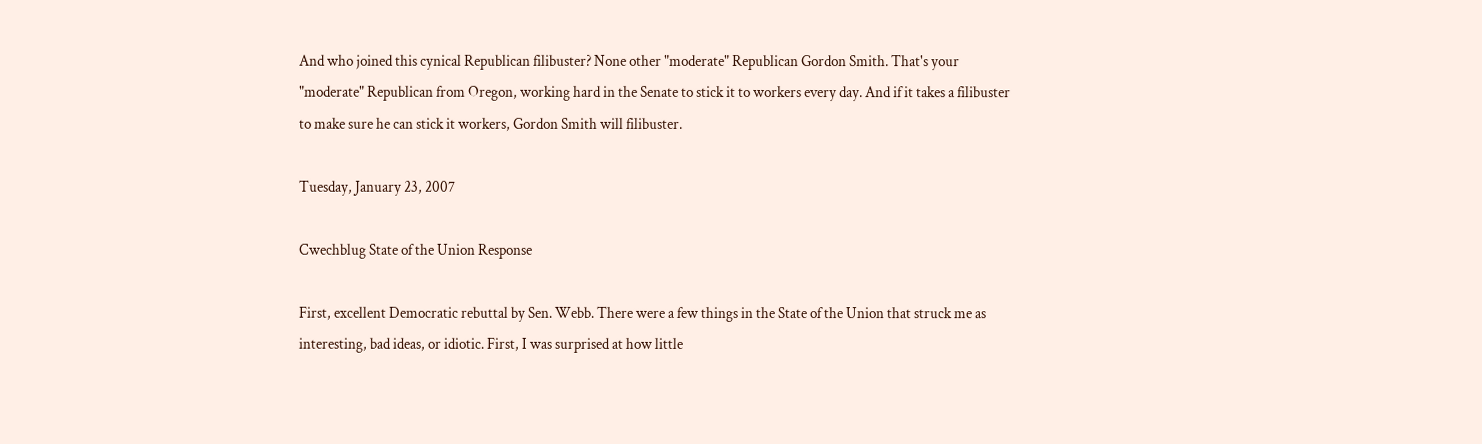And who joined this cynical Republican filibuster? None other "moderate" Republican Gordon Smith. That's your "moderate" Republican from Oregon, working hard in the Senate to stick it to workers every day. And if it takes a filibuster to make sure he can stick it workers, Gordon Smith will filibuster.

Tuesday, January 23, 2007

Cwechblug State of the Union Response

First, excellent Democratic rebuttal by Sen. Webb. There were a few things in the State of the Union that struck me as interesting, bad ideas, or idiotic. First, I was surprised at how little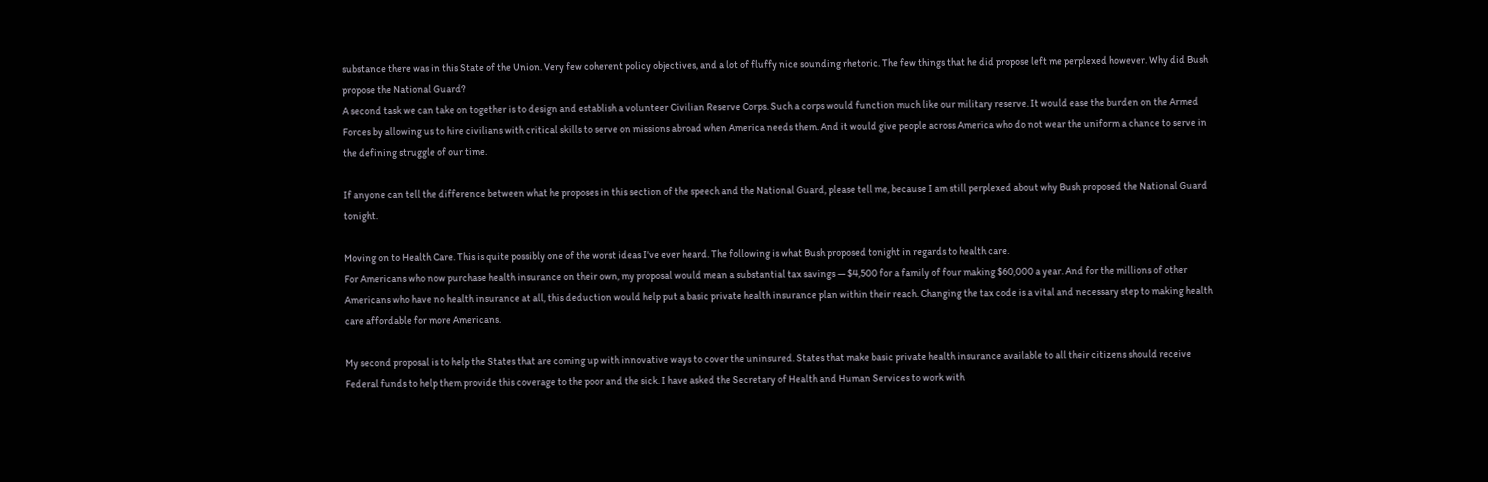substance there was in this State of the Union. Very few coherent policy objectives, and a lot of fluffy nice sounding rhetoric. The few things that he did propose left me perplexed however. Why did Bush propose the National Guard?
A second task we can take on together is to design and establish a volunteer Civilian Reserve Corps. Such a corps would function much like our military reserve. It would ease the burden on the Armed Forces by allowing us to hire civilians with critical skills to serve on missions abroad when America needs them. And it would give people across America who do not wear the uniform a chance to serve in the defining struggle of our time.

If anyone can tell the difference between what he proposes in this section of the speech and the National Guard, please tell me, because I am still perplexed about why Bush proposed the National Guard tonight.

Moving on to Health Care. This is quite possibly one of the worst ideas I've ever heard. The following is what Bush proposed tonight in regards to health care.
For Americans who now purchase health insurance on their own, my proposal would mean a substantial tax savings — $4,500 for a family of four making $60,000 a year. And for the millions of other Americans who have no health insurance at all, this deduction would help put a basic private health insurance plan within their reach. Changing the tax code is a vital and necessary step to making health care affordable for more Americans.

My second proposal is to help the States that are coming up with innovative ways to cover the uninsured. States that make basic private health insurance available to all their citizens should receive Federal funds to help them provide this coverage to the poor and the sick. I have asked the Secretary of Health and Human Services to work with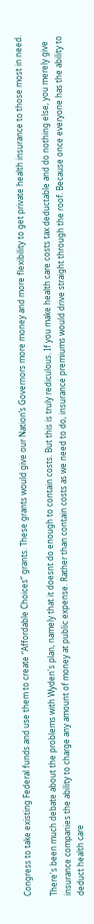Congress to take existing Federal funds and use them to create “Affordable Choices” grants. These grants would give our Nation’s Governors more money and more flexibility to get private health insurance to those most in need.

There's been much debate about the problems with Wyden's plan, namely that it doesnt do enough to contain costs. But this is truly rediculous. If you make health care costs tax deductable and do nothing else, you merely give insurance companies the ability to charge any amount of money at public expense. Rather than contain costs as we need to do, insurance premiums would drive straight through the roof. Because once everyone has the ability to deduct health care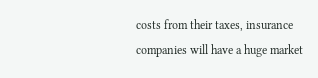costs from their taxes, insurance companies will have a huge market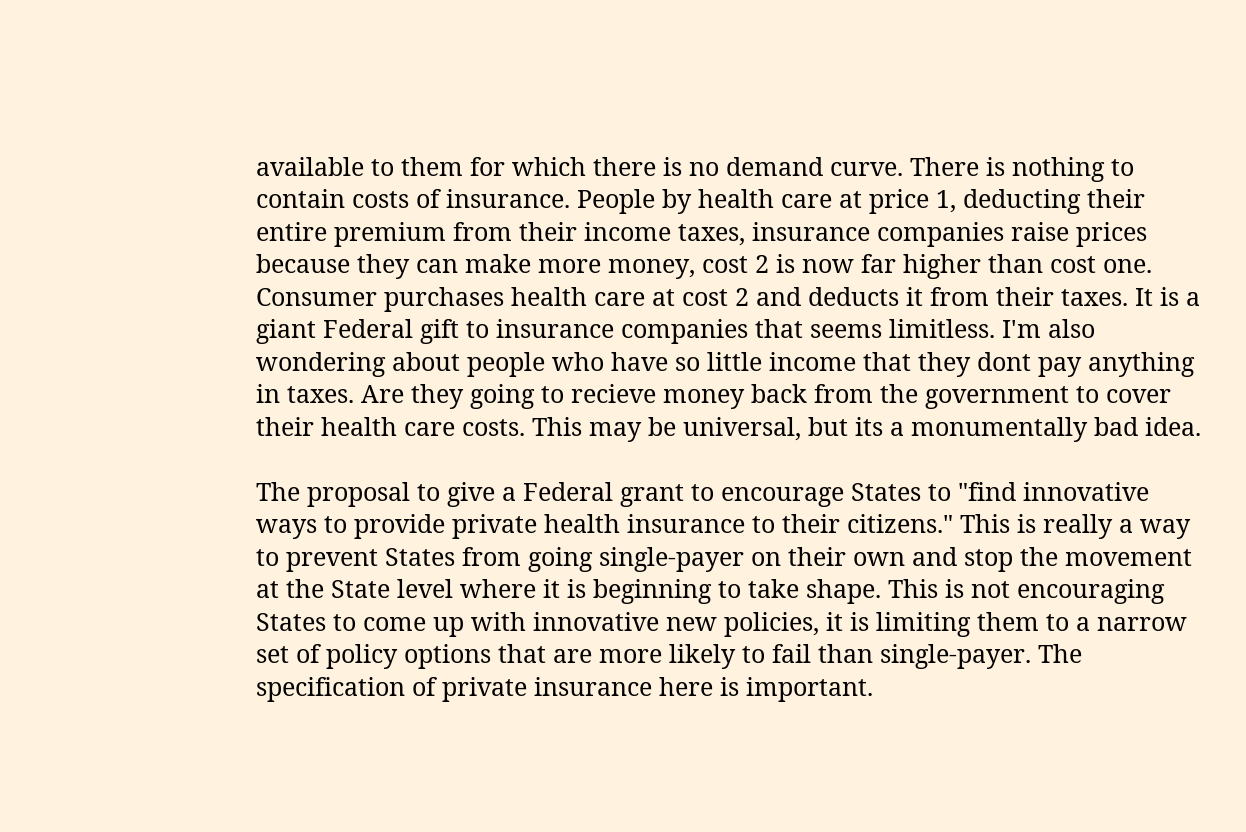available to them for which there is no demand curve. There is nothing to contain costs of insurance. People by health care at price 1, deducting their entire premium from their income taxes, insurance companies raise prices because they can make more money, cost 2 is now far higher than cost one. Consumer purchases health care at cost 2 and deducts it from their taxes. It is a giant Federal gift to insurance companies that seems limitless. I'm also wondering about people who have so little income that they dont pay anything in taxes. Are they going to recieve money back from the government to cover their health care costs. This may be universal, but its a monumentally bad idea.

The proposal to give a Federal grant to encourage States to "find innovative ways to provide private health insurance to their citizens." This is really a way to prevent States from going single-payer on their own and stop the movement at the State level where it is beginning to take shape. This is not encouraging States to come up with innovative new policies, it is limiting them to a narrow set of policy options that are more likely to fail than single-payer. The specification of private insurance here is important.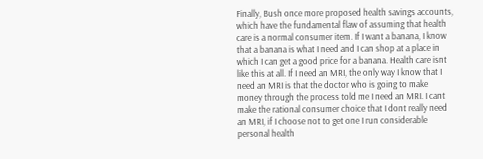Finally, Bush once more proposed health savings accounts, which have the fundamental flaw of assuming that health care is a normal consumer item. If I want a banana, I know that a banana is what I need and I can shop at a place in which I can get a good price for a banana. Health care isnt like this at all. If I need an MRI, the only way I know that I need an MRI is that the doctor who is going to make money through the process told me I need an MRI. I cant make the rational consumer choice that I dont really need an MRI, if I choose not to get one I run considerable personal health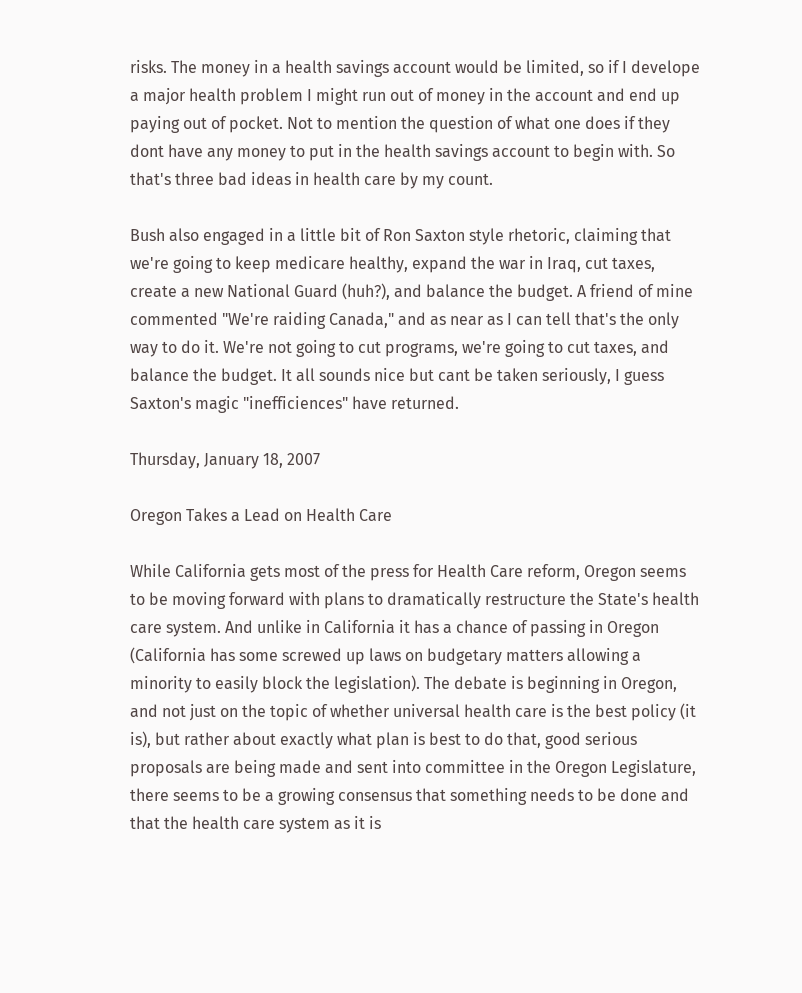risks. The money in a health savings account would be limited, so if I develope a major health problem I might run out of money in the account and end up paying out of pocket. Not to mention the question of what one does if they dont have any money to put in the health savings account to begin with. So that's three bad ideas in health care by my count.

Bush also engaged in a little bit of Ron Saxton style rhetoric, claiming that we're going to keep medicare healthy, expand the war in Iraq, cut taxes, create a new National Guard (huh?), and balance the budget. A friend of mine commented "We're raiding Canada," and as near as I can tell that's the only way to do it. We're not going to cut programs, we're going to cut taxes, and balance the budget. It all sounds nice but cant be taken seriously, I guess Saxton's magic "inefficiences" have returned.

Thursday, January 18, 2007

Oregon Takes a Lead on Health Care

While California gets most of the press for Health Care reform, Oregon seems to be moving forward with plans to dramatically restructure the State's health care system. And unlike in California it has a chance of passing in Oregon (California has some screwed up laws on budgetary matters allowing a minority to easily block the legislation). The debate is beginning in Oregon, and not just on the topic of whether universal health care is the best policy (it is), but rather about exactly what plan is best to do that, good serious proposals are being made and sent into committee in the Oregon Legislature, there seems to be a growing consensus that something needs to be done and that the health care system as it is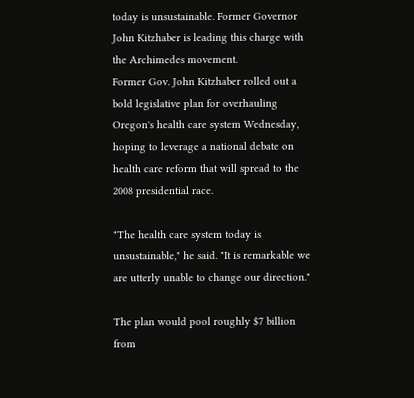today is unsustainable. Former Governor John Kitzhaber is leading this charge with the Archimedes movement.
Former Gov. John Kitzhaber rolled out a bold legislative plan for overhauling Oregon's health care system Wednesday, hoping to leverage a national debate on health care reform that will spread to the 2008 presidential race.

"The health care system today is unsustainable," he said. "It is remarkable we are utterly unable to change our direction."

The plan would pool roughly $7 billion from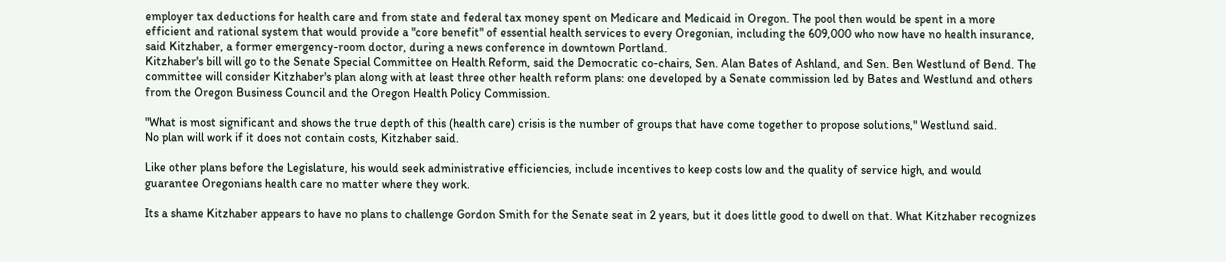employer tax deductions for health care and from state and federal tax money spent on Medicare and Medicaid in Oregon. The pool then would be spent in a more efficient and rational system that would provide a "core benefit" of essential health services to every Oregonian, including the 609,000 who now have no health insurance, said Kitzhaber, a former emergency-room doctor, during a news conference in downtown Portland.
Kitzhaber's bill will go to the Senate Special Committee on Health Reform, said the Democratic co-chairs, Sen. Alan Bates of Ashland, and Sen. Ben Westlund of Bend. The committee will consider Kitzhaber's plan along with at least three other health reform plans: one developed by a Senate commission led by Bates and Westlund and others from the Oregon Business Council and the Oregon Health Policy Commission.

"What is most significant and shows the true depth of this (health care) crisis is the number of groups that have come together to propose solutions," Westlund said.
No plan will work if it does not contain costs, Kitzhaber said.

Like other plans before the Legislature, his would seek administrative efficiencies, include incentives to keep costs low and the quality of service high, and would guarantee Oregonians health care no matter where they work.

Its a shame Kitzhaber appears to have no plans to challenge Gordon Smith for the Senate seat in 2 years, but it does little good to dwell on that. What Kitzhaber recognizes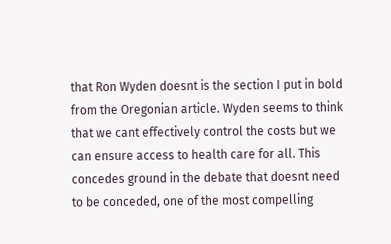that Ron Wyden doesnt is the section I put in bold from the Oregonian article. Wyden seems to think that we cant effectively control the costs but we can ensure access to health care for all. This concedes ground in the debate that doesnt need to be conceded, one of the most compelling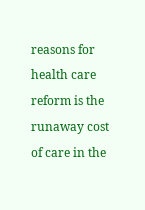reasons for health care reform is the runaway cost of care in the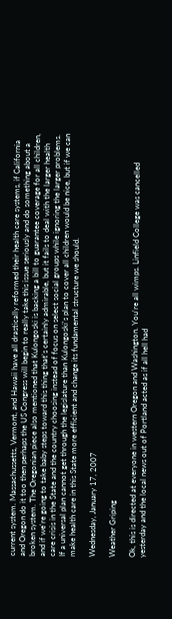current system. Massachussetts, Vermont, and Hawaii have all drastically reformed their health care systems, if California and Oregon do it too then perhaps the US Congress will begin to really take this issue seriously and do something about a broken system. The Oregonian piece also mentioned that Kulongoski is backing a bill to guarantee coverage for all children, and if we're going to take baby steps toward this thing that's certainly admirable, but it fails to deal with the larger health care crisis in the State and the country choosing instead of focus on select social groups while ignoring the larger problems. If a universal plan cannot get through the legislature than Kulongoski's plan to cover all children would be nice, but if we can make health care in this State more efficient and change its fundamental structure we should.

Wednesday, January 17, 2007

Weather Griping

Ok, this is directed at everyone in western Oregon and Washington. You're all wimps. Linfield College was cancelled yesterday and the local news out of Portland acted as if all hell had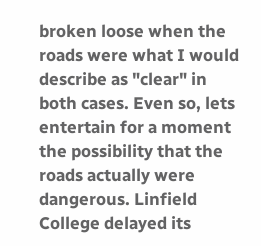broken loose when the roads were what I would describe as "clear" in both cases. Even so, lets entertain for a moment the possibility that the roads actually were dangerous. Linfield College delayed its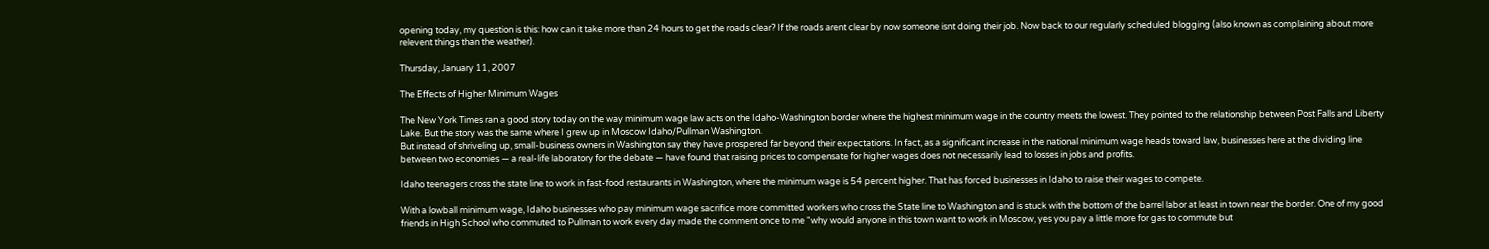opening today, my question is this: how can it take more than 24 hours to get the roads clear? If the roads arent clear by now someone isnt doing their job. Now back to our regularly scheduled blogging (also known as complaining about more relevent things than the weather).

Thursday, January 11, 2007

The Effects of Higher Minimum Wages

The New York Times ran a good story today on the way minimum wage law acts on the Idaho-Washington border where the highest minimum wage in the country meets the lowest. They pointed to the relationship between Post Falls and Liberty Lake. But the story was the same where I grew up in Moscow Idaho/Pullman Washington.
But instead of shriveling up, small-business owners in Washington say they have prospered far beyond their expectations. In fact, as a significant increase in the national minimum wage heads toward law, businesses here at the dividing line between two economies — a real-life laboratory for the debate — have found that raising prices to compensate for higher wages does not necessarily lead to losses in jobs and profits.

Idaho teenagers cross the state line to work in fast-food restaurants in Washington, where the minimum wage is 54 percent higher. That has forced businesses in Idaho to raise their wages to compete.

With a lowball minimum wage, Idaho businesses who pay minimum wage sacrifice more committed workers who cross the State line to Washington and is stuck with the bottom of the barrel labor at least in town near the border. One of my good friends in High School who commuted to Pullman to work every day made the comment once to me "why would anyone in this town want to work in Moscow, yes you pay a little more for gas to commute but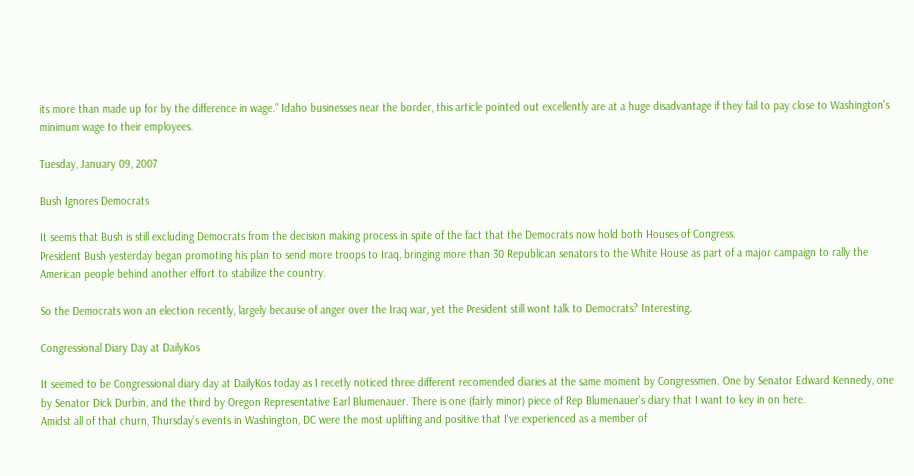its more than made up for by the difference in wage." Idaho businesses near the border, this article pointed out excellently are at a huge disadvantage if they fail to pay close to Washington's minimum wage to their employees.

Tuesday, January 09, 2007

Bush Ignores Democrats

It seems that Bush is still excluding Democrats from the decision making process in spite of the fact that the Democrats now hold both Houses of Congress.
President Bush yesterday began promoting his plan to send more troops to Iraq, bringing more than 30 Republican senators to the White House as part of a major campaign to rally the American people behind another effort to stabilize the country.

So the Democrats won an election recently, largely because of anger over the Iraq war, yet the President still wont talk to Democrats? Interesting.

Congressional Diary Day at DailyKos

It seemed to be Congressional diary day at DailyKos today as I recetly noticed three different recomended diaries at the same moment by Congressmen. One by Senator Edward Kennedy, one by Senator Dick Durbin, and the third by Oregon Representative Earl Blumenauer. There is one (fairly minor) piece of Rep Blumenauer's diary that I want to key in on here.
Amidst all of that churn, Thursday’s events in Washington, DC were the most uplifting and positive that I've experienced as a member of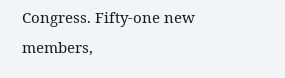Congress. Fifty-one new members,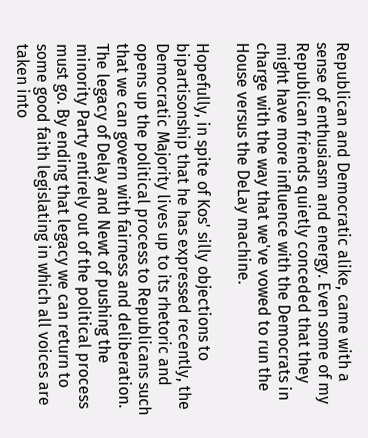Republican and Democratic alike, came with a sense of enthusiasm and energy. Even some of my Republican friends quietly conceded that they might have more influence with the Democrats in charge with the way that we've vowed to run the House versus the DeLay machine.

Hopefully, in spite of Kos' silly objections to bipartisonship that he has expressed recently, the Democratic Majority lives up to its rhetoric and opens up the political process to Republicans such that we can govern with fairness and deliberation. The legacy of Delay and Newt of pushing the minority Party entirely out of the political process must go. By ending that legacy we can return to some good faith legislating in which all voices are taken into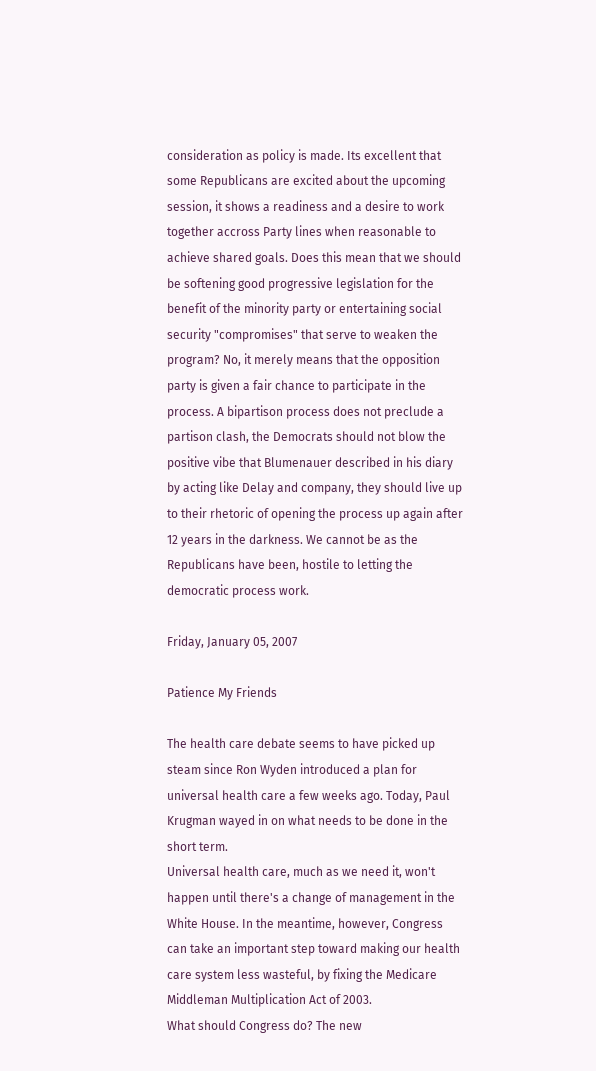consideration as policy is made. Its excellent that some Republicans are excited about the upcoming session, it shows a readiness and a desire to work together accross Party lines when reasonable to achieve shared goals. Does this mean that we should be softening good progressive legislation for the benefit of the minority party or entertaining social security "compromises" that serve to weaken the program? No, it merely means that the opposition party is given a fair chance to participate in the process. A bipartison process does not preclude a partison clash, the Democrats should not blow the positive vibe that Blumenauer described in his diary by acting like Delay and company, they should live up to their rhetoric of opening the process up again after 12 years in the darkness. We cannot be as the Republicans have been, hostile to letting the democratic process work.

Friday, January 05, 2007

Patience My Friends

The health care debate seems to have picked up steam since Ron Wyden introduced a plan for universal health care a few weeks ago. Today, Paul Krugman wayed in on what needs to be done in the short term.
Universal health care, much as we need it, won't happen until there's a change of management in the White House. In the meantime, however, Congress can take an important step toward making our health care system less wasteful, by fixing the Medicare Middleman Multiplication Act of 2003.
What should Congress do? The new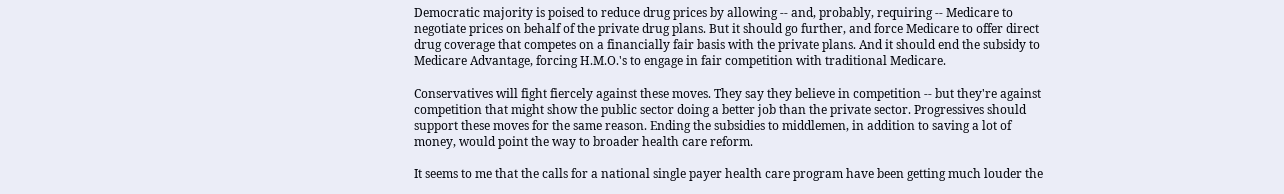Democratic majority is poised to reduce drug prices by allowing -- and, probably, requiring -- Medicare to negotiate prices on behalf of the private drug plans. But it should go further, and force Medicare to offer direct drug coverage that competes on a financially fair basis with the private plans. And it should end the subsidy to Medicare Advantage, forcing H.M.O.'s to engage in fair competition with traditional Medicare.

Conservatives will fight fiercely against these moves. They say they believe in competition -- but they're against competition that might show the public sector doing a better job than the private sector. Progressives should support these moves for the same reason. Ending the subsidies to middlemen, in addition to saving a lot of money, would point the way to broader health care reform.

It seems to me that the calls for a national single payer health care program have been getting much louder the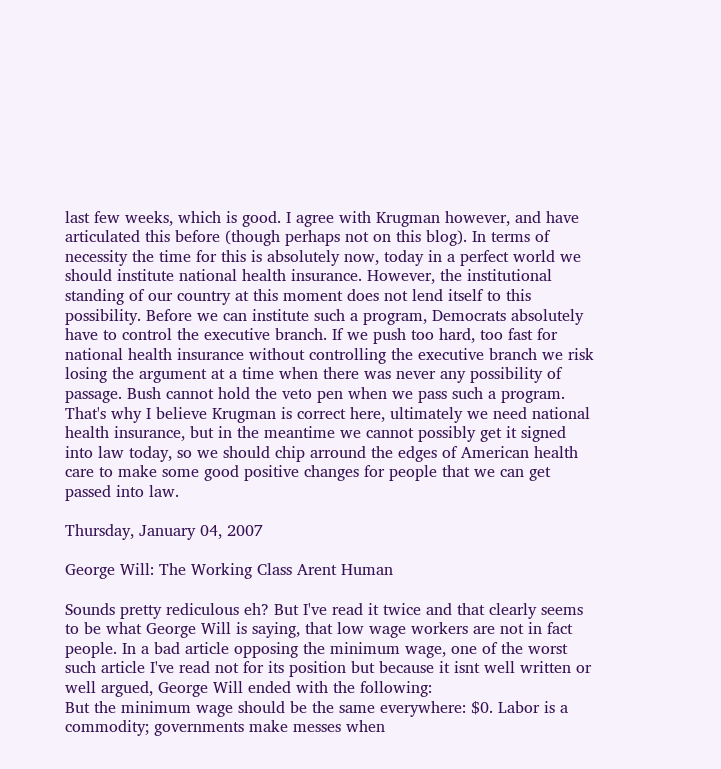last few weeks, which is good. I agree with Krugman however, and have articulated this before (though perhaps not on this blog). In terms of necessity the time for this is absolutely now, today in a perfect world we should institute national health insurance. However, the institutional standing of our country at this moment does not lend itself to this possibility. Before we can institute such a program, Democrats absolutely have to control the executive branch. If we push too hard, too fast for national health insurance without controlling the executive branch we risk losing the argument at a time when there was never any possibility of passage. Bush cannot hold the veto pen when we pass such a program. That's why I believe Krugman is correct here, ultimately we need national health insurance, but in the meantime we cannot possibly get it signed into law today, so we should chip arround the edges of American health care to make some good positive changes for people that we can get passed into law.

Thursday, January 04, 2007

George Will: The Working Class Arent Human

Sounds pretty rediculous eh? But I've read it twice and that clearly seems to be what George Will is saying, that low wage workers are not in fact people. In a bad article opposing the minimum wage, one of the worst such article I've read not for its position but because it isnt well written or well argued, George Will ended with the following:
But the minimum wage should be the same everywhere: $0. Labor is a commodity; governments make messes when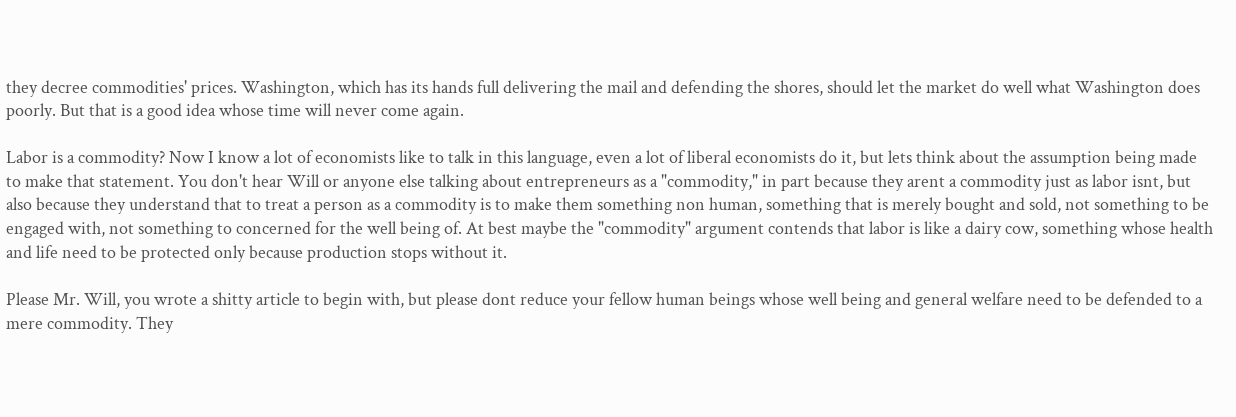they decree commodities' prices. Washington, which has its hands full delivering the mail and defending the shores, should let the market do well what Washington does poorly. But that is a good idea whose time will never come again.

Labor is a commodity? Now I know a lot of economists like to talk in this language, even a lot of liberal economists do it, but lets think about the assumption being made to make that statement. You don't hear Will or anyone else talking about entrepreneurs as a "commodity," in part because they arent a commodity just as labor isnt, but also because they understand that to treat a person as a commodity is to make them something non human, something that is merely bought and sold, not something to be engaged with, not something to concerned for the well being of. At best maybe the "commodity" argument contends that labor is like a dairy cow, something whose health and life need to be protected only because production stops without it.

Please Mr. Will, you wrote a shitty article to begin with, but please dont reduce your fellow human beings whose well being and general welfare need to be defended to a mere commodity. They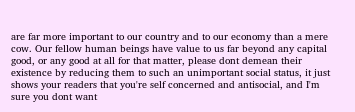are far more important to our country and to our economy than a mere cow. Our fellow human beings have value to us far beyond any capital good, or any good at all for that matter, please dont demean their existence by reducing them to such an unimportant social status, it just shows your readers that you're self concerned and antisocial, and I'm sure you dont want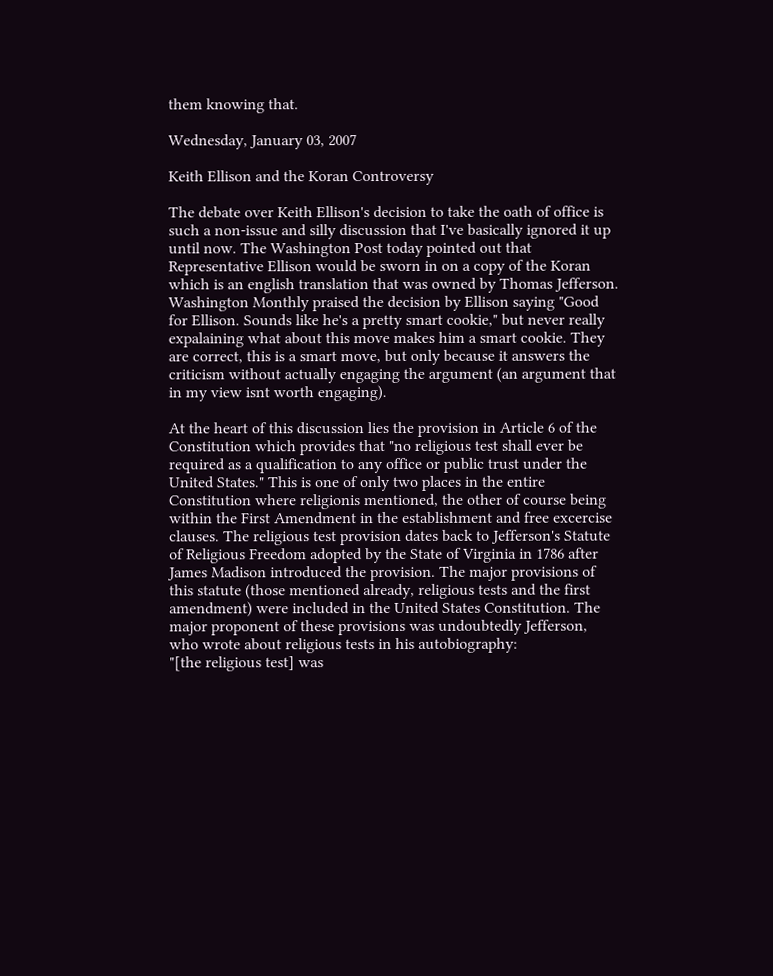them knowing that.

Wednesday, January 03, 2007

Keith Ellison and the Koran Controversy

The debate over Keith Ellison's decision to take the oath of office is such a non-issue and silly discussion that I've basically ignored it up until now. The Washington Post today pointed out that Representative Ellison would be sworn in on a copy of the Koran which is an english translation that was owned by Thomas Jefferson. Washington Monthly praised the decision by Ellison saying "Good for Ellison. Sounds like he's a pretty smart cookie," but never really expalaining what about this move makes him a smart cookie. They are correct, this is a smart move, but only because it answers the criticism without actually engaging the argument (an argument that in my view isnt worth engaging).

At the heart of this discussion lies the provision in Article 6 of the Constitution which provides that "no religious test shall ever be required as a qualification to any office or public trust under the United States." This is one of only two places in the entire Constitution where religionis mentioned, the other of course being within the First Amendment in the establishment and free excercise clauses. The religious test provision dates back to Jefferson's Statute of Religious Freedom adopted by the State of Virginia in 1786 after James Madison introduced the provision. The major provisions of this statute (those mentioned already, religious tests and the first amendment) were included in the United States Constitution. The major proponent of these provisions was undoubtedly Jefferson, who wrote about religious tests in his autobiography:
"[the religious test] was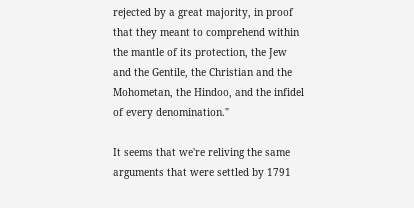rejected by a great majority, in proof that they meant to comprehend within the mantle of its protection, the Jew and the Gentile, the Christian and the Mohometan, the Hindoo, and the infidel of every denomination."

It seems that we're reliving the same arguments that were settled by 1791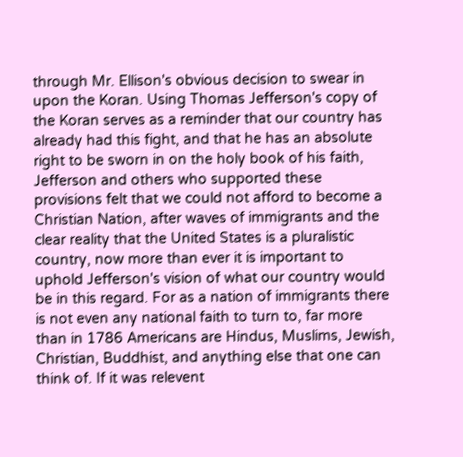through Mr. Ellison's obvious decision to swear in upon the Koran. Using Thomas Jefferson's copy of the Koran serves as a reminder that our country has already had this fight, and that he has an absolute right to be sworn in on the holy book of his faith, Jefferson and others who supported these provisions felt that we could not afford to become a Christian Nation, after waves of immigrants and the clear reality that the United States is a pluralistic country, now more than ever it is important to uphold Jefferson's vision of what our country would be in this regard. For as a nation of immigrants there is not even any national faith to turn to, far more than in 1786 Americans are Hindus, Muslims, Jewish, Christian, Buddhist, and anything else that one can think of. If it was relevent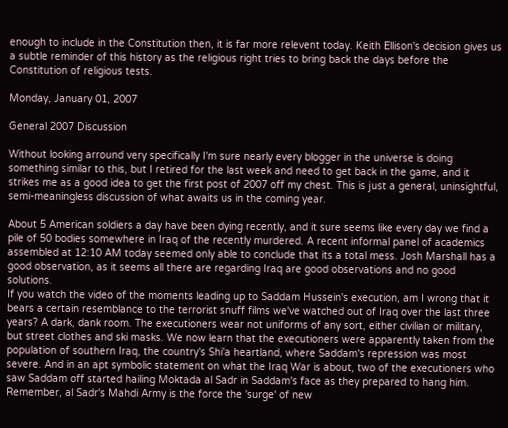enough to include in the Constitution then, it is far more relevent today. Keith Ellison's decision gives us a subtle reminder of this history as the religious right tries to bring back the days before the Constitution of religious tests.

Monday, January 01, 2007

General 2007 Discussion

Without looking arround very specifically I'm sure nearly every blogger in the universe is doing something similar to this, but I retired for the last week and need to get back in the game, and it strikes me as a good idea to get the first post of 2007 off my chest. This is just a general, uninsightful, semi-meaningless discussion of what awaits us in the coming year.

About 5 American soldiers a day have been dying recently, and it sure seems like every day we find a pile of 50 bodies somewhere in Iraq of the recently murdered. A recent informal panel of academics assembled at 12:10 AM today seemed only able to conclude that its a total mess. Josh Marshall has a good observation, as it seems all there are regarding Iraq are good observations and no good solutions.
If you watch the video of the moments leading up to Saddam Hussein's execution, am I wrong that it bears a certain resemblance to the terrorist snuff films we've watched out of Iraq over the last three years? A dark, dank room. The executioners wear not uniforms of any sort, either civilian or military, but street clothes and ski masks. We now learn that the executioners were apparently taken from the population of southern Iraq, the country's Shi'a heartland, where Saddam's repression was most severe. And in an apt symbolic statement on what the Iraq War is about, two of the executioners who saw Saddam off started hailing Moktada al Sadr in Saddam's face as they prepared to hang him. Remember, al Sadr's Mahdi Army is the force the 'surge' of new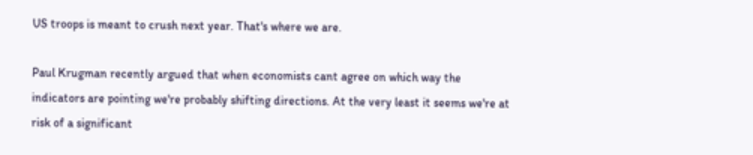US troops is meant to crush next year. That's where we are.

Paul Krugman recently argued that when economists cant agree on which way the indicators are pointing we're probably shifting directions. At the very least it seems we're at risk of a significant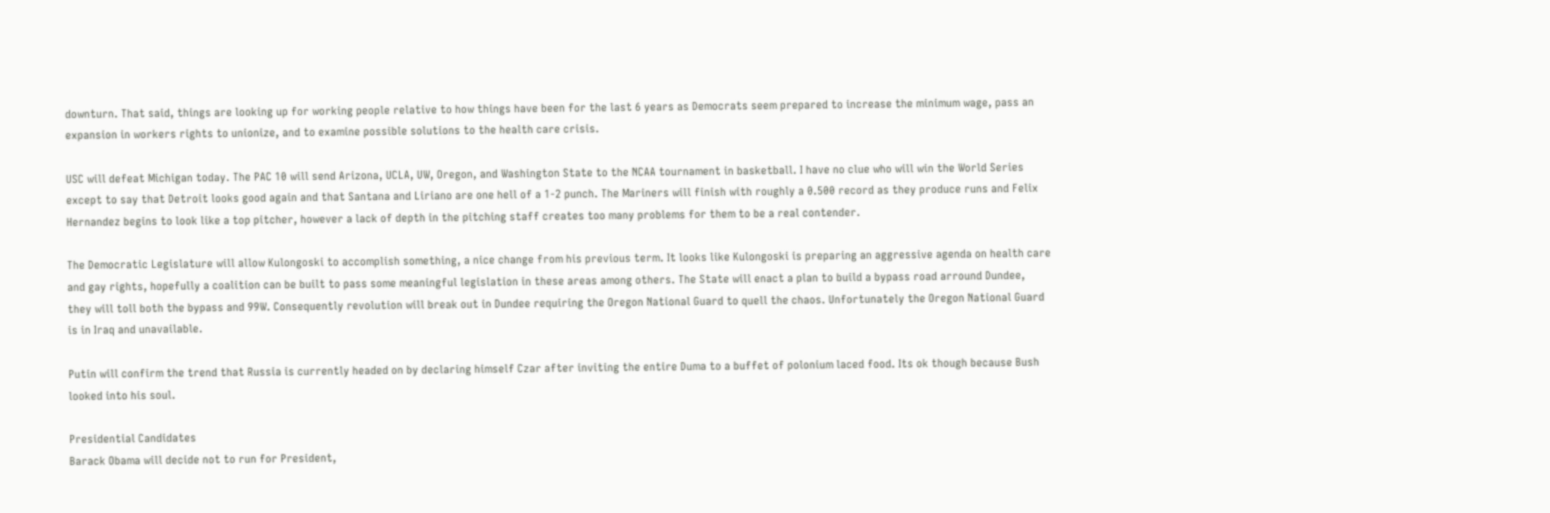downturn. That said, things are looking up for working people relative to how things have been for the last 6 years as Democrats seem prepared to increase the minimum wage, pass an expansion in workers rights to unionize, and to examine possible solutions to the health care crisis.

USC will defeat Michigan today. The PAC 10 will send Arizona, UCLA, UW, Oregon, and Washington State to the NCAA tournament in basketball. I have no clue who will win the World Series except to say that Detroit looks good again and that Santana and Liriano are one hell of a 1-2 punch. The Mariners will finish with roughly a 0.500 record as they produce runs and Felix Hernandez begins to look like a top pitcher, however a lack of depth in the pitching staff creates too many problems for them to be a real contender.

The Democratic Legislature will allow Kulongoski to accomplish something, a nice change from his previous term. It looks like Kulongoski is preparing an aggressive agenda on health care and gay rights, hopefully a coalition can be built to pass some meaningful legislation in these areas among others. The State will enact a plan to build a bypass road arround Dundee, they will toll both the bypass and 99W. Consequently revolution will break out in Dundee requiring the Oregon National Guard to quell the chaos. Unfortunately the Oregon National Guard is in Iraq and unavailable.

Putin will confirm the trend that Russia is currently headed on by declaring himself Czar after inviting the entire Duma to a buffet of polonium laced food. Its ok though because Bush looked into his soul.

Presidential Candidates
Barack Obama will decide not to run for President,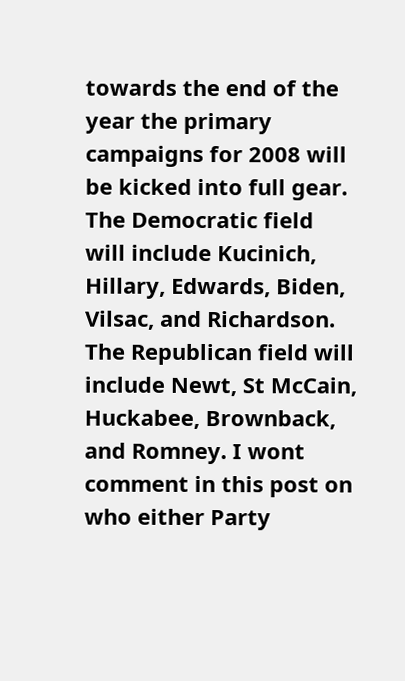towards the end of the year the primary campaigns for 2008 will be kicked into full gear. The Democratic field will include Kucinich, Hillary, Edwards, Biden, Vilsac, and Richardson. The Republican field will include Newt, St McCain, Huckabee, Brownback, and Romney. I wont comment in this post on who either Party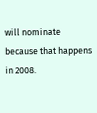will nominate because that happens in 2008.